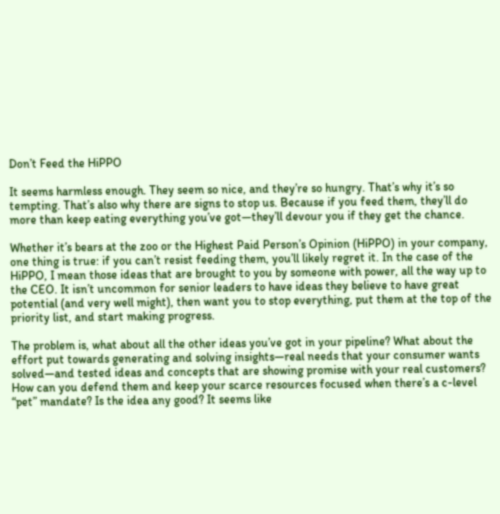Don’t Feed the HiPPO

It seems harmless enough. They seem so nice, and they’re so hungry. That’s why it’s so tempting. That’s also why there are signs to stop us. Because if you feed them, they’ll do more than keep eating everything you’ve got—they’ll devour you if they get the chance.

Whether it’s bears at the zoo or the Highest Paid Person’s Opinion (HiPPO) in your company, one thing is true: if you can’t resist feeding them, you’ll likely regret it. In the case of the HiPPO, I mean those ideas that are brought to you by someone with power, all the way up to the CEO. It isn’t uncommon for senior leaders to have ideas they believe to have great potential (and very well might), then want you to stop everything, put them at the top of the priority list, and start making progress.

The problem is, what about all the other ideas you’ve got in your pipeline? What about the effort put towards generating and solving insights—real needs that your consumer wants solved—and tested ideas and concepts that are showing promise with your real customers? How can you defend them and keep your scarce resources focused when there’s a c-level “pet” mandate? Is the idea any good? It seems like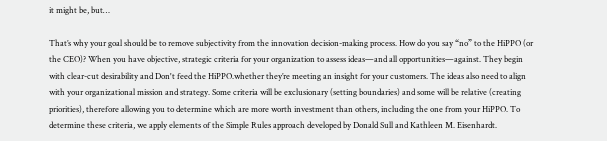it might be, but…

That’s why your goal should be to remove subjectivity from the innovation decision-making process. How do you say “no” to the HiPPO (or the CEO)? When you have objective, strategic criteria for your organization to assess ideas—and all opportunities—against. They begin with clear-cut desirability and Don't feed the HiPPO.whether they’re meeting an insight for your customers. The ideas also need to align with your organizational mission and strategy. Some criteria will be exclusionary (setting boundaries) and some will be relative (creating priorities), therefore allowing you to determine which are more worth investment than others, including the one from your HiPPO. To determine these criteria, we apply elements of the Simple Rules approach developed by Donald Sull and Kathleen M. Eisenhardt.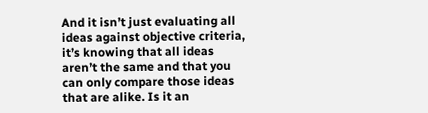And it isn’t just evaluating all ideas against objective criteria, it’s knowing that all ideas aren’t the same and that you can only compare those ideas that are alike. Is it an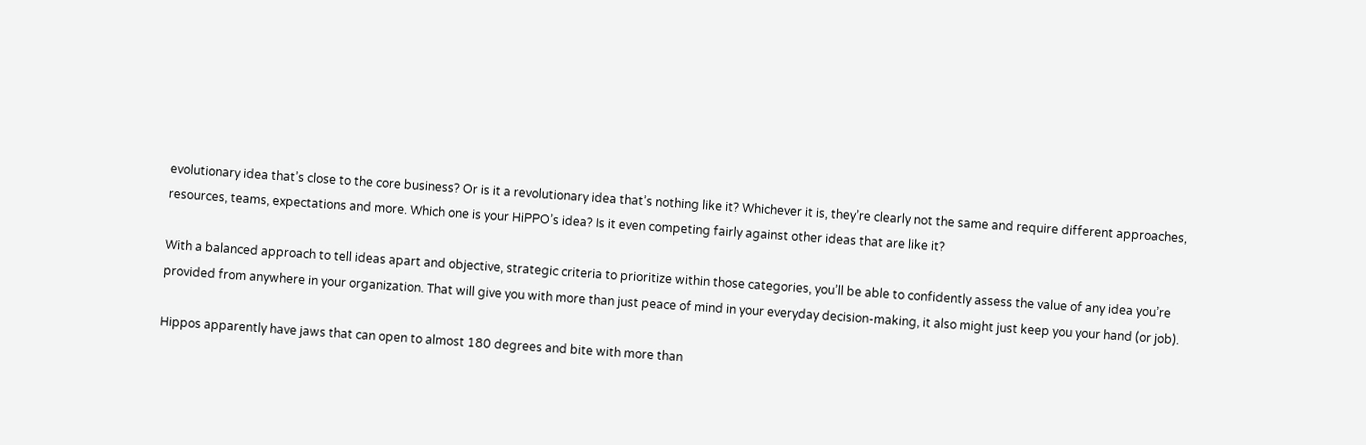evolutionary idea that’s close to the core business? Or is it a revolutionary idea that’s nothing like it? Whichever it is, they’re clearly not the same and require different approaches, resources, teams, expectations and more. Which one is your HiPPO’s idea? Is it even competing fairly against other ideas that are like it?

With a balanced approach to tell ideas apart and objective, strategic criteria to prioritize within those categories, you’ll be able to confidently assess the value of any idea you’re provided from anywhere in your organization. That will give you with more than just peace of mind in your everyday decision-making, it also might just keep you your hand (or job).

Hippos apparently have jaws that can open to almost 180 degrees and bite with more than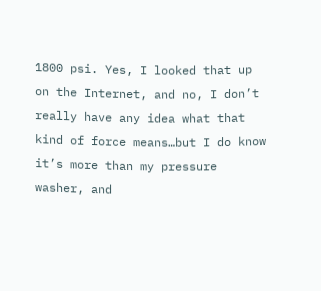1800 psi. Yes, I looked that up on the Internet, and no, I don’t really have any idea what that kind of force means…but I do know it’s more than my pressure washer, and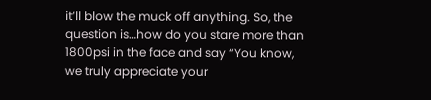it’ll blow the muck off anything. So, the question is…how do you stare more than 1800psi in the face and say “You know, we truly appreciate your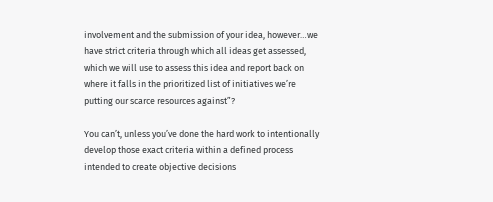involvement and the submission of your idea, however…we have strict criteria through which all ideas get assessed, which we will use to assess this idea and report back on where it falls in the prioritized list of initiatives we’re putting our scarce resources against”?

You can’t, unless you’ve done the hard work to intentionally develop those exact criteria within a defined process intended to create objective decisions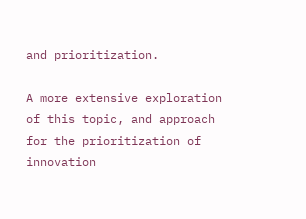and prioritization.

A more extensive exploration of this topic, and approach for the prioritization of innovation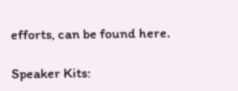efforts, can be found here.

Speaker Kits: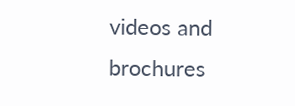videos and brochures